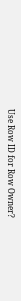Use Row ID for Row Owner?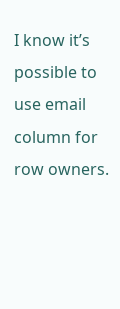I know it’s possible to use email column for row owners.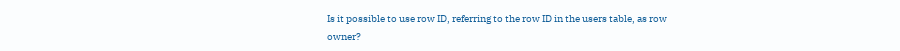Is it possible to use row ID, referring to the row ID in the users table, as row owner?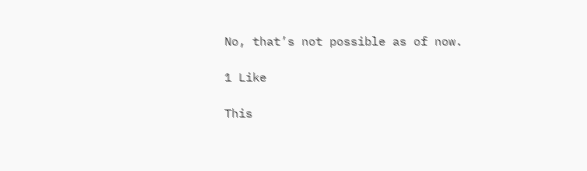No, that’s not possible as of now.

1 Like

This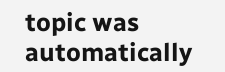topic was automatically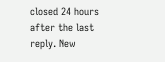closed 24 hours after the last reply. New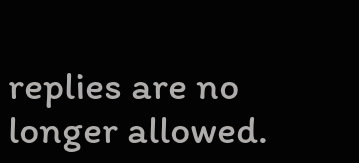replies are no longer allowed.